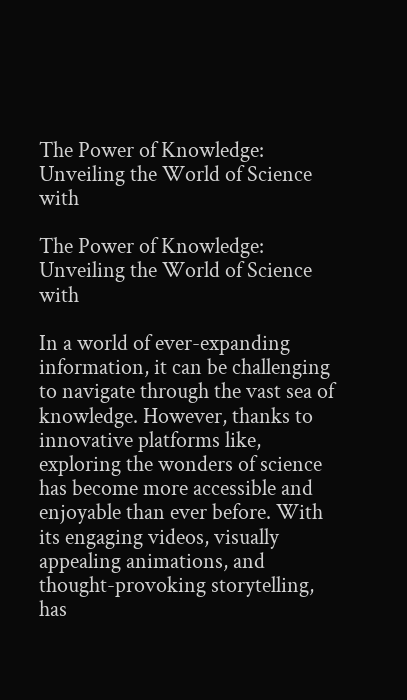The Power of Knowledge: Unveiling the World of Science with

The Power of Knowledge: Unveiling the World of Science with

In a world of ever-expanding information, it can be challenging to navigate through the vast sea of knowledge. However, thanks to innovative platforms like, exploring the wonders of science has become more accessible and enjoyable than ever before. With its engaging videos, visually appealing animations, and thought-provoking storytelling, has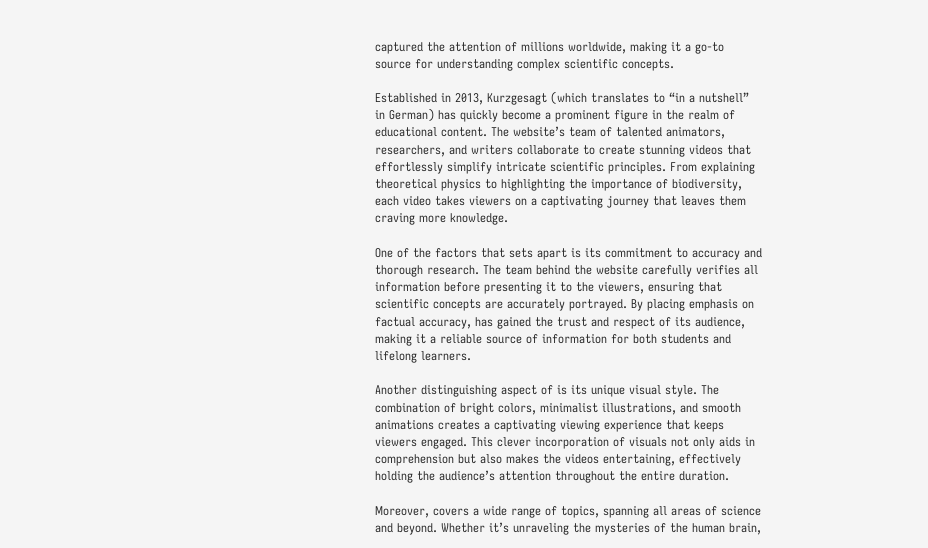captured the attention of millions worldwide, making it a go-to source for understanding complex scientific concepts.

Established in 2013, Kurzgesagt (which translates to “in a nutshell” in German) has quickly become a prominent figure in the realm of educational content. The website’s team of talented animators, researchers, and writers collaborate to create stunning videos that effortlessly simplify intricate scientific principles. From explaining theoretical physics to highlighting the importance of biodiversity, each video takes viewers on a captivating journey that leaves them craving more knowledge.

One of the factors that sets apart is its commitment to accuracy and thorough research. The team behind the website carefully verifies all information before presenting it to the viewers, ensuring that scientific concepts are accurately portrayed. By placing emphasis on factual accuracy, has gained the trust and respect of its audience, making it a reliable source of information for both students and lifelong learners.

Another distinguishing aspect of is its unique visual style. The combination of bright colors, minimalist illustrations, and smooth animations creates a captivating viewing experience that keeps viewers engaged. This clever incorporation of visuals not only aids in comprehension but also makes the videos entertaining, effectively holding the audience’s attention throughout the entire duration.

Moreover, covers a wide range of topics, spanning all areas of science and beyond. Whether it’s unraveling the mysteries of the human brain,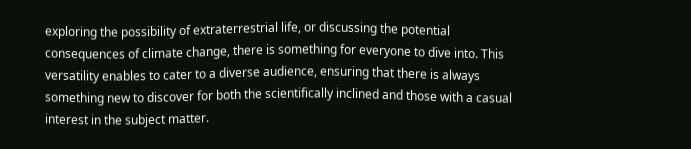exploring the possibility of extraterrestrial life, or discussing the potential consequences of climate change, there is something for everyone to dive into. This versatility enables to cater to a diverse audience, ensuring that there is always something new to discover for both the scientifically inclined and those with a casual interest in the subject matter.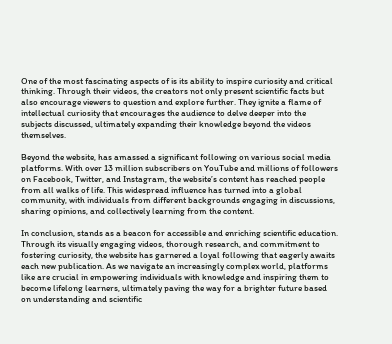One of the most fascinating aspects of is its ability to inspire curiosity and critical thinking. Through their videos, the creators not only present scientific facts but also encourage viewers to question and explore further. They ignite a flame of intellectual curiosity that encourages the audience to delve deeper into the subjects discussed, ultimately expanding their knowledge beyond the videos themselves.

Beyond the website, has amassed a significant following on various social media platforms. With over 13 million subscribers on YouTube and millions of followers on Facebook, Twitter, and Instagram, the website’s content has reached people from all walks of life. This widespread influence has turned into a global community, with individuals from different backgrounds engaging in discussions, sharing opinions, and collectively learning from the content.

In conclusion, stands as a beacon for accessible and enriching scientific education. Through its visually engaging videos, thorough research, and commitment to fostering curiosity, the website has garnered a loyal following that eagerly awaits each new publication. As we navigate an increasingly complex world, platforms like are crucial in empowering individuals with knowledge and inspiring them to become lifelong learners, ultimately paving the way for a brighter future based on understanding and scientific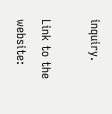inquiry.

Link to the website: